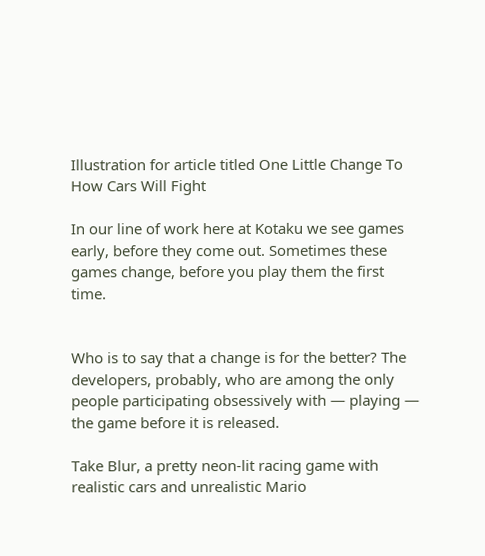Illustration for article titled One Little Change To How Cars Will Fight

In our line of work here at Kotaku we see games early, before they come out. Sometimes these games change, before you play them the first time.


Who is to say that a change is for the better? The developers, probably, who are among the only people participating obsessively with — playing — the game before it is released.

Take Blur, a pretty neon-lit racing game with realistic cars and unrealistic Mario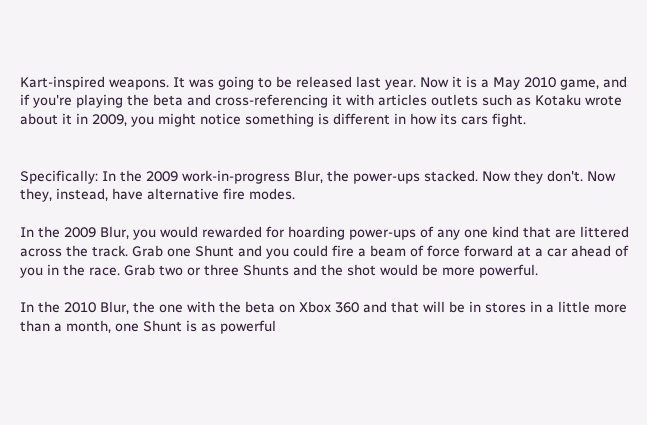Kart-inspired weapons. It was going to be released last year. Now it is a May 2010 game, and if you're playing the beta and cross-referencing it with articles outlets such as Kotaku wrote about it in 2009, you might notice something is different in how its cars fight.


Specifically: In the 2009 work-in-progress Blur, the power-ups stacked. Now they don't. Now they, instead, have alternative fire modes.

In the 2009 Blur, you would rewarded for hoarding power-ups of any one kind that are littered across the track. Grab one Shunt and you could fire a beam of force forward at a car ahead of you in the race. Grab two or three Shunts and the shot would be more powerful.

In the 2010 Blur, the one with the beta on Xbox 360 and that will be in stores in a little more than a month, one Shunt is as powerful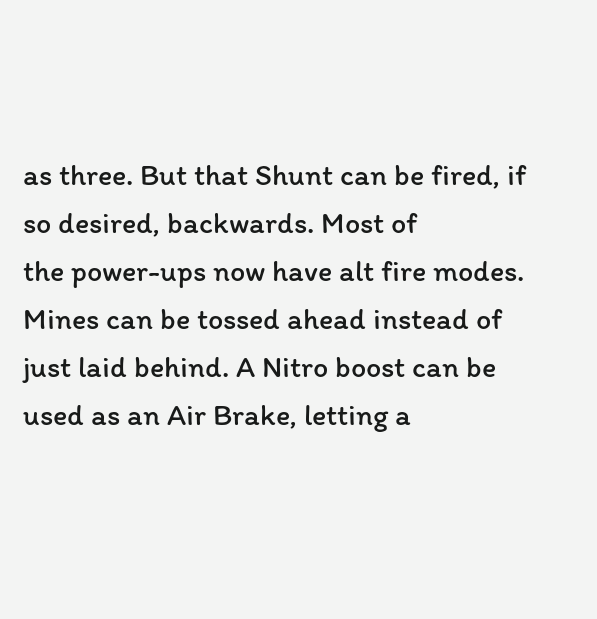as three. But that Shunt can be fired, if so desired, backwards. Most of
the power-ups now have alt fire modes. Mines can be tossed ahead instead of just laid behind. A Nitro boost can be used as an Air Brake, letting a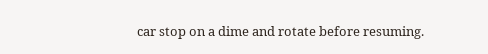car stop on a dime and rotate before resuming.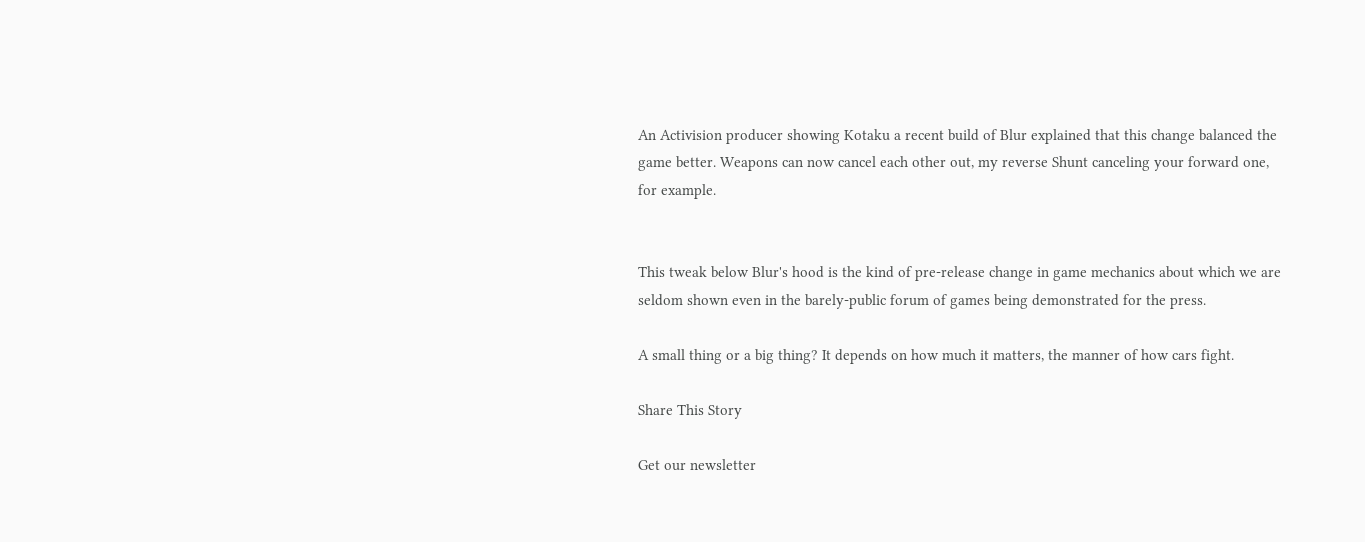An Activision producer showing Kotaku a recent build of Blur explained that this change balanced the game better. Weapons can now cancel each other out, my reverse Shunt canceling your forward one, for example.


This tweak below Blur's hood is the kind of pre-release change in game mechanics about which we are seldom shown even in the barely-public forum of games being demonstrated for the press.

A small thing or a big thing? It depends on how much it matters, the manner of how cars fight.

Share This Story

Get our newsletter